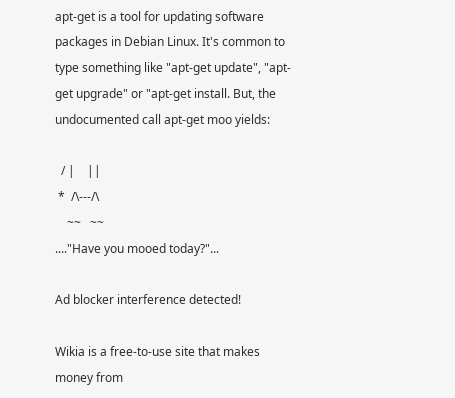apt-get is a tool for updating software packages in Debian Linux. It's common to type something like "apt-get update", "apt-get upgrade" or "apt-get install. But, the undocumented call apt-get moo yields:

  / |    ||
 *  /\---/\
    ~~   ~~
...."Have you mooed today?"...

Ad blocker interference detected!

Wikia is a free-to-use site that makes money from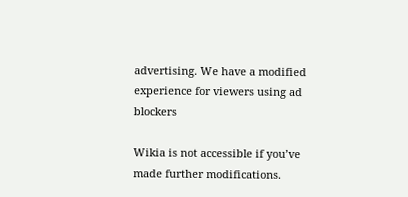advertising. We have a modified experience for viewers using ad blockers

Wikia is not accessible if you’ve made further modifications.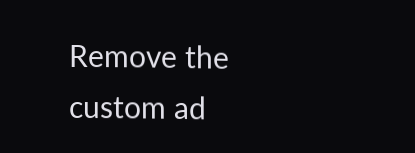Remove the custom ad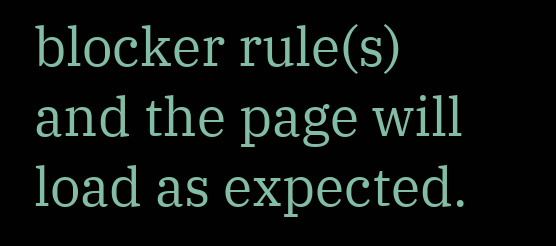blocker rule(s) and the page will load as expected.